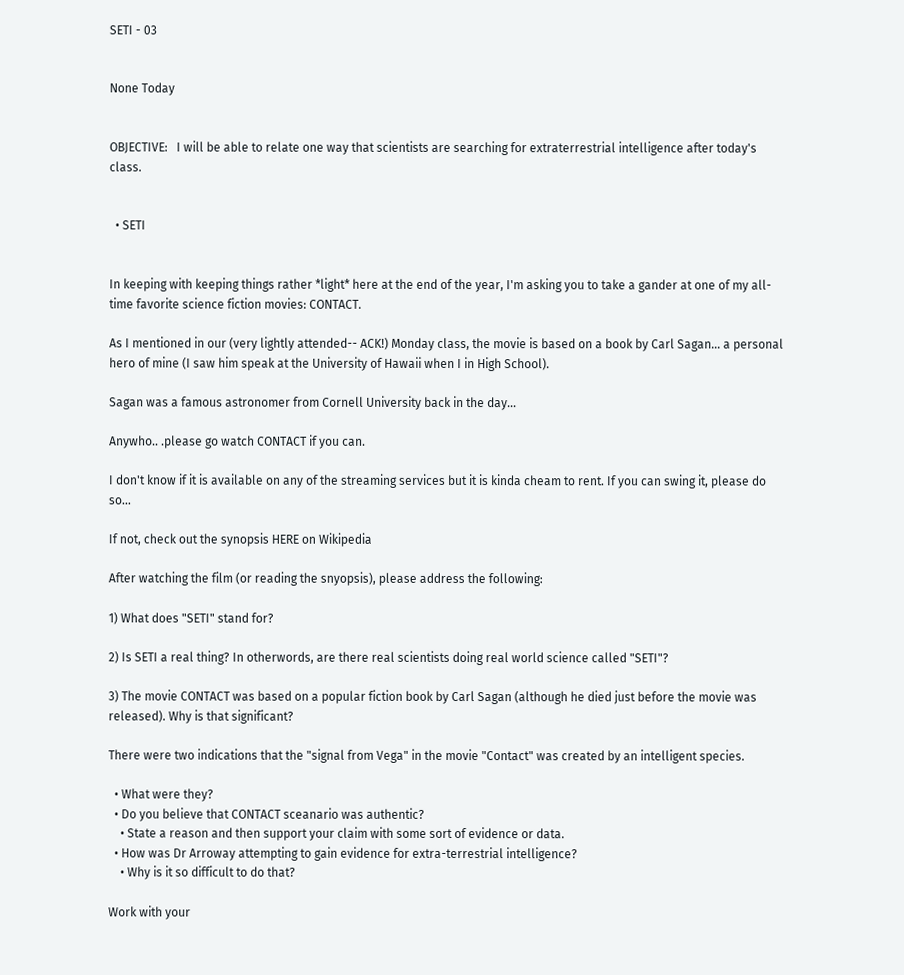SETI - 03


None Today


OBJECTIVE:   I will be able to relate one way that scientists are searching for extraterrestrial intelligence after today's class.


  • SETI


In keeping with keeping things rather *light* here at the end of the year, I'm asking you to take a gander at one of my all-time favorite science fiction movies: CONTACT.

As I mentioned in our (very lightly attended-- ACK!) Monday class, the movie is based on a book by Carl Sagan... a personal hero of mine (I saw him speak at the University of Hawaii when I in High School).

Sagan was a famous astronomer from Cornell University back in the day...

Anywho.. .please go watch CONTACT if you can.

I don't know if it is available on any of the streaming services but it is kinda cheam to rent. If you can swing it, please do so...

If not, check out the synopsis HERE on Wikipedia

After watching the film (or reading the snyopsis), please address the following:

1) What does "SETI" stand for?

2) Is SETI a real thing? In otherwords, are there real scientists doing real world science called "SETI"?

3) The movie CONTACT was based on a popular fiction book by Carl Sagan (although he died just before the movie was released). Why is that significant?

There were two indications that the "signal from Vega" in the movie "Contact" was created by an intelligent species.

  • What were they?
  • Do you believe that CONTACT sceanario was authentic?
    • State a reason and then support your claim with some sort of evidence or data.
  • How was Dr Arroway attempting to gain evidence for extra-terrestrial intelligence?
    • Why is it so difficult to do that?

Work with your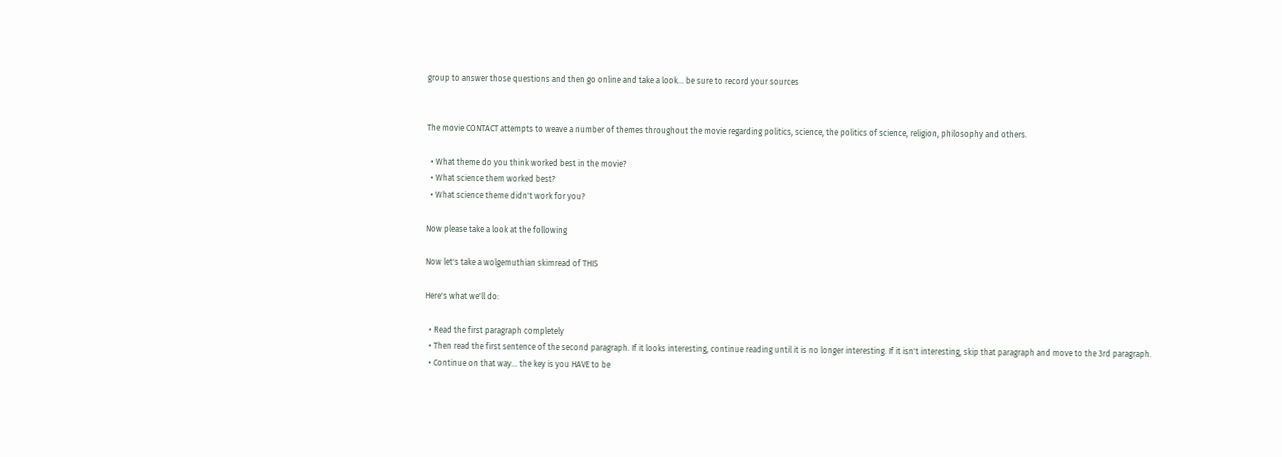group to answer those questions and then go online and take a look... be sure to record your sources


The movie CONTACT attempts to weave a number of themes throughout the movie regarding politics, science, the politics of science, religion, philosophy and others.

  • What theme do you think worked best in the movie?
  • What science them worked best?
  • What science theme didn't work for you?

Now please take a look at the following

Now let's take a wolgemuthian skimread of THIS

Here's what we'll do:

  • Read the first paragraph completely
  • Then read the first sentence of the second paragraph. If it looks interesting, continue reading until it is no longer interesting. If it isn't interesting, skip that paragraph and move to the 3rd paragraph.
  • Continue on that way... the key is you HAVE to be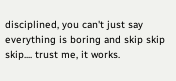disciplined, you can't just say everything is boring and skip skip skip.... trust me, it works.